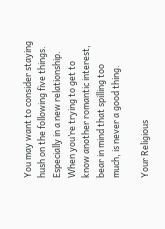You may want to consider staying hush on the following five things. Especially in a new relationship. When you’re trying to get to know another romantic interest, bear in mind that spilling too much, is never a good thing.

Your Religious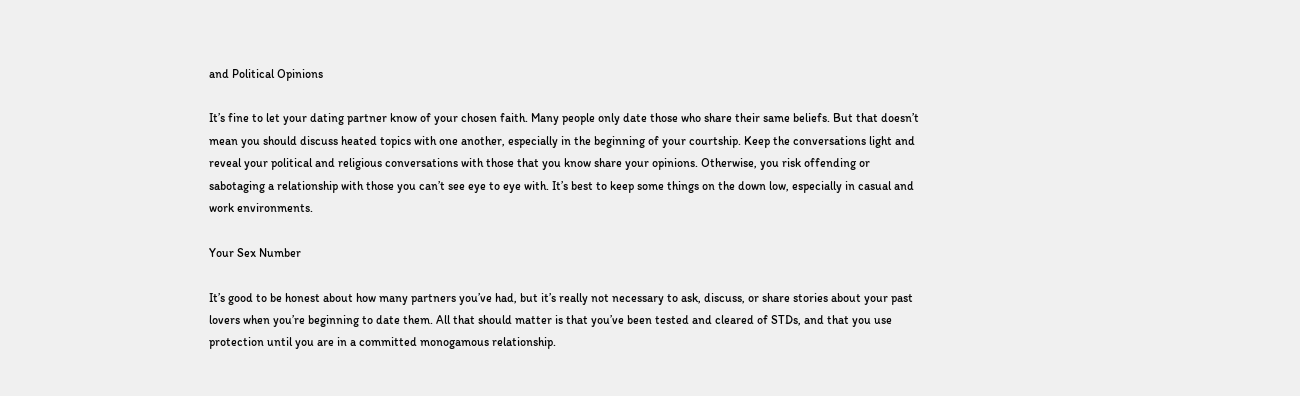and Political Opinions

It’s fine to let your dating partner know of your chosen faith. Many people only date those who share their same beliefs. But that doesn’t mean you should discuss heated topics with one another, especially in the beginning of your courtship. Keep the conversations light and reveal your political and religious conversations with those that you know share your opinions. Otherwise, you risk offending or sabotaging a relationship with those you can’t see eye to eye with. It’s best to keep some things on the down low, especially in casual and work environments.

Your Sex Number

It’s good to be honest about how many partners you’ve had, but it’s really not necessary to ask, discuss, or share stories about your past lovers when you’re beginning to date them. All that should matter is that you’ve been tested and cleared of STDs, and that you use protection until you are in a committed monogamous relationship.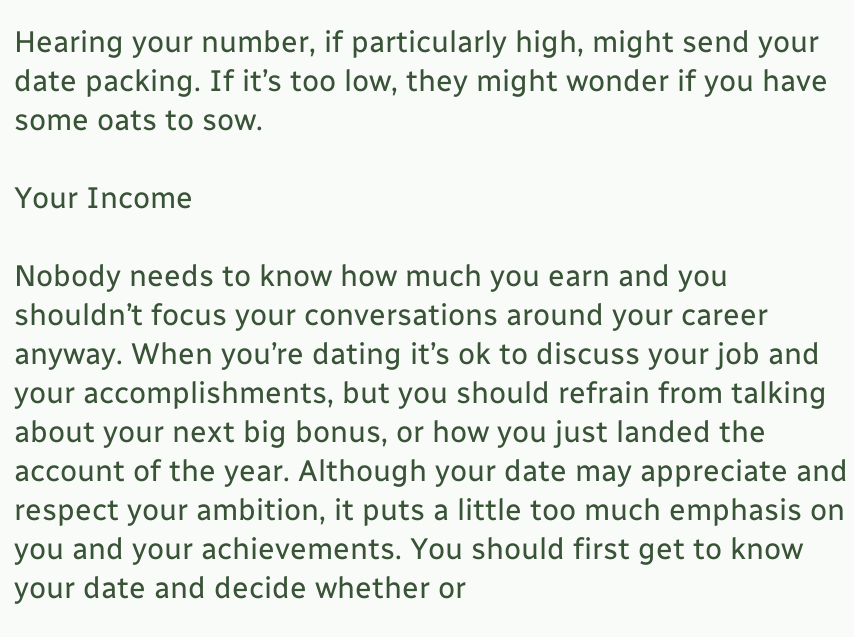Hearing your number, if particularly high, might send your date packing. If it’s too low, they might wonder if you have some oats to sow.

Your Income

Nobody needs to know how much you earn and you shouldn’t focus your conversations around your career anyway. When you’re dating it’s ok to discuss your job and your accomplishments, but you should refrain from talking about your next big bonus, or how you just landed the account of the year. Although your date may appreciate and respect your ambition, it puts a little too much emphasis on you and your achievements. You should first get to know your date and decide whether or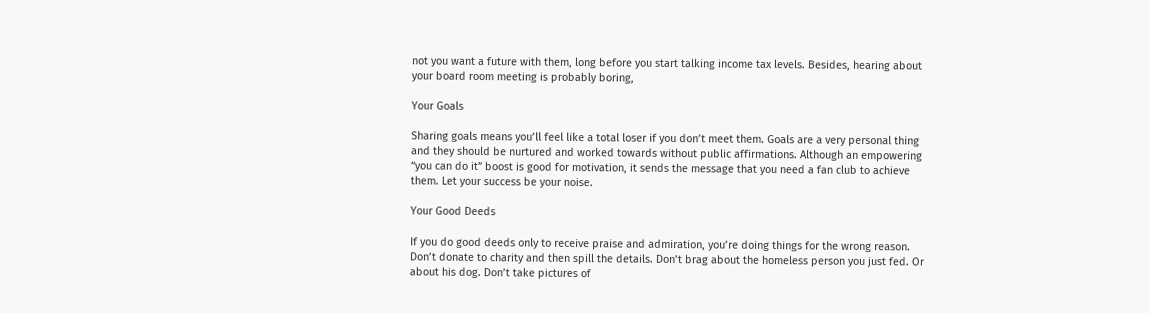not you want a future with them, long before you start talking income tax levels. Besides, hearing about your board room meeting is probably boring,

Your Goals

Sharing goals means you’ll feel like a total loser if you don’t meet them. Goals are a very personal thing and they should be nurtured and worked towards without public affirmations. Although an empowering “you can do it” boost is good for motivation, it sends the message that you need a fan club to achieve them. Let your success be your noise.

Your Good Deeds

If you do good deeds only to receive praise and admiration, you’re doing things for the wrong reason. Don’t donate to charity and then spill the details. Don’t brag about the homeless person you just fed. Or about his dog. Don’t take pictures of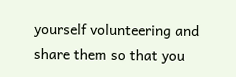yourself volunteering and share them so that you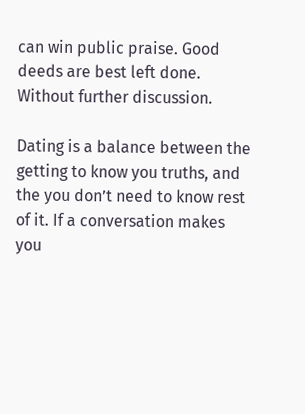can win public praise. Good deeds are best left done. Without further discussion.

Dating is a balance between the getting to know you truths, and the you don’t need to know rest of it. If a conversation makes you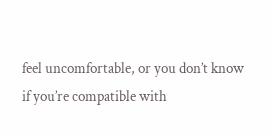feel uncomfortable, or you don’t know if you’re compatible with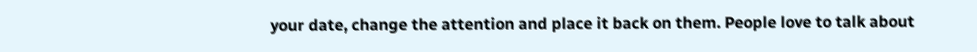your date, change the attention and place it back on them. People love to talk about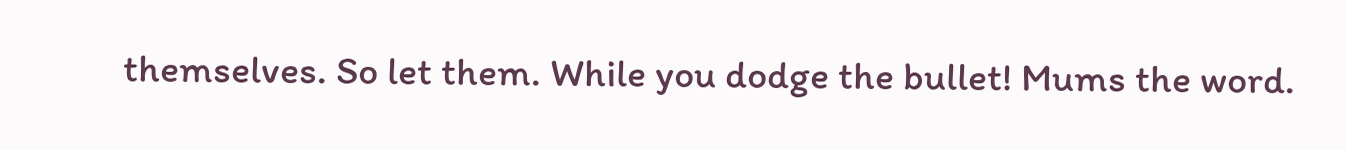themselves. So let them. While you dodge the bullet! Mums the word.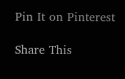Pin It on Pinterest

Share This